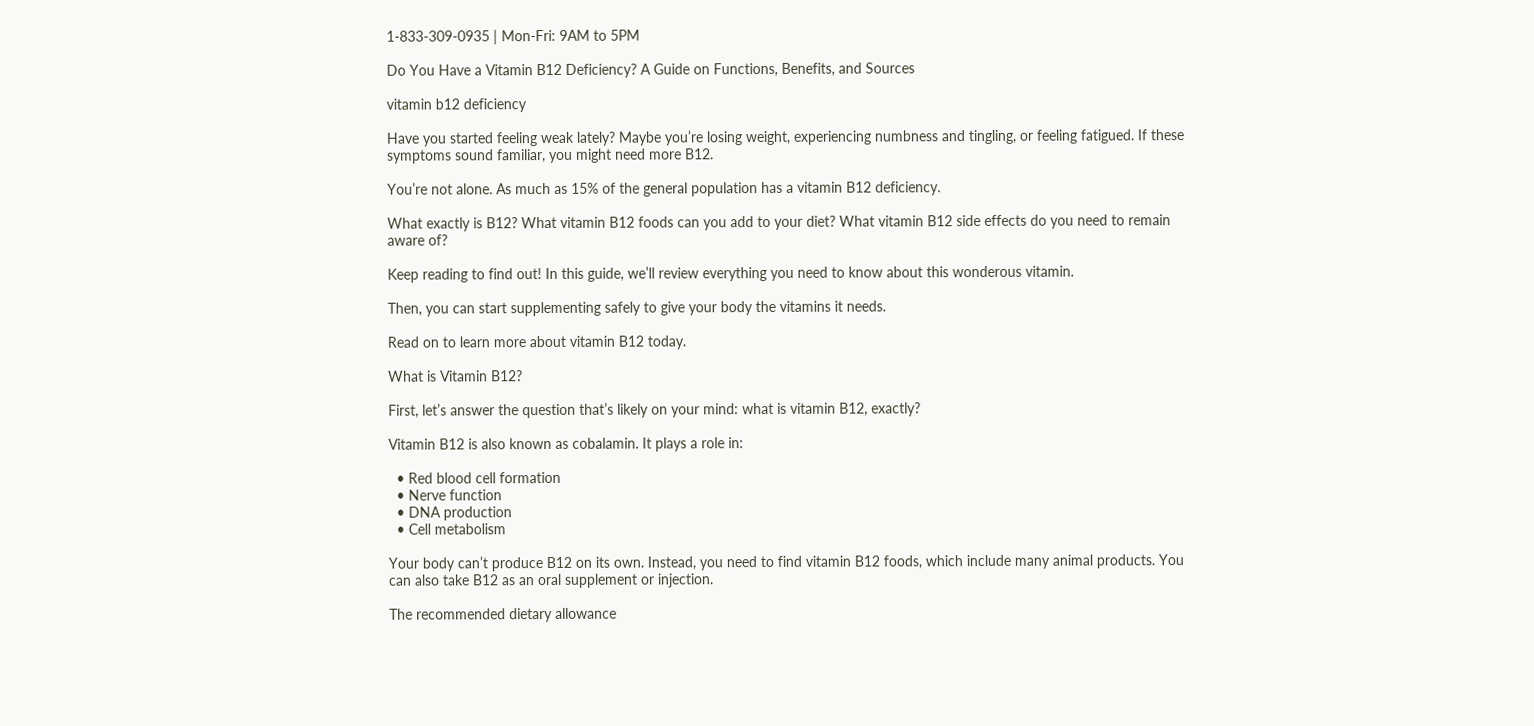1-833-309-0935 | Mon-Fri: 9AM to 5PM

Do You Have a Vitamin B12 Deficiency? A Guide on Functions, Benefits, and Sources

vitamin b12 deficiency

Have you started feeling weak lately? Maybe you’re losing weight, experiencing numbness and tingling, or feeling fatigued. If these symptoms sound familiar, you might need more B12.

You’re not alone. As much as 15% of the general population has a vitamin B12 deficiency.

What exactly is B12? What vitamin B12 foods can you add to your diet? What vitamin B12 side effects do you need to remain aware of?

Keep reading to find out! In this guide, we’ll review everything you need to know about this wonderous vitamin.

Then, you can start supplementing safely to give your body the vitamins it needs.

Read on to learn more about vitamin B12 today.

What is Vitamin B12?

First, let’s answer the question that’s likely on your mind: what is vitamin B12, exactly?

Vitamin B12 is also known as cobalamin. It plays a role in:

  • Red blood cell formation
  • Nerve function
  • DNA production
  • Cell metabolism

Your body can’t produce B12 on its own. Instead, you need to find vitamin B12 foods, which include many animal products. You can also take B12 as an oral supplement or injection.

The recommended dietary allowance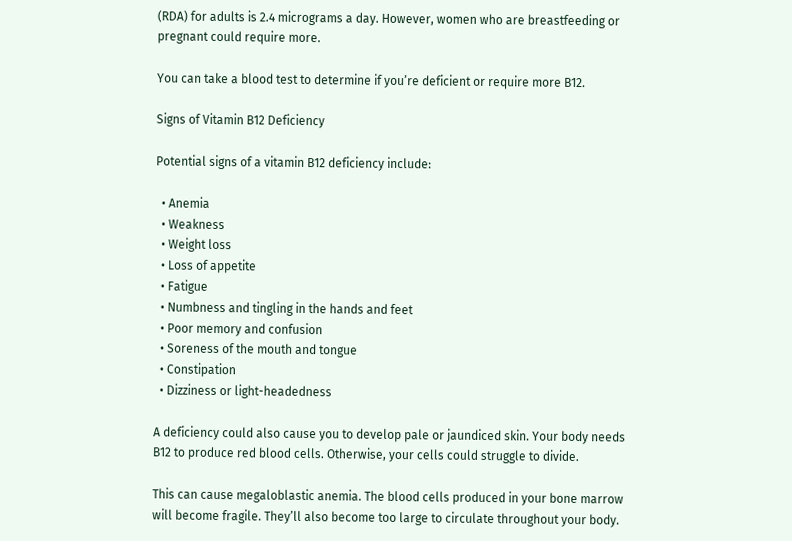(RDA) for adults is 2.4 micrograms a day. However, women who are breastfeeding or pregnant could require more.

You can take a blood test to determine if you’re deficient or require more B12.

Signs of Vitamin B12 Deficiency

Potential signs of a vitamin B12 deficiency include:

  • Anemia
  • Weakness
  • Weight loss
  • Loss of appetite
  • Fatigue
  • Numbness and tingling in the hands and feet
  • Poor memory and confusion
  • Soreness of the mouth and tongue
  • Constipation
  • Dizziness or light-headedness

A deficiency could also cause you to develop pale or jaundiced skin. Your body needs B12 to produce red blood cells. Otherwise, your cells could struggle to divide.

This can cause megaloblastic anemia. The blood cells produced in your bone marrow will become fragile. They’ll also become too large to circulate throughout your body.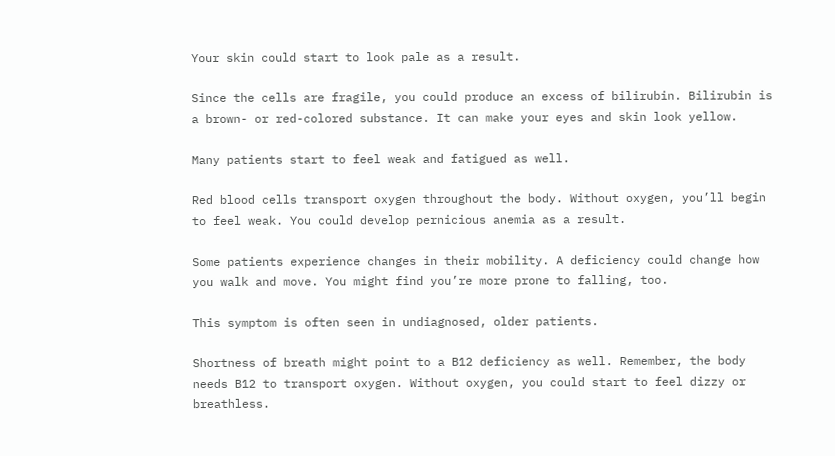Your skin could start to look pale as a result.

Since the cells are fragile, you could produce an excess of bilirubin. Bilirubin is a brown- or red-colored substance. It can make your eyes and skin look yellow.

Many patients start to feel weak and fatigued as well.

Red blood cells transport oxygen throughout the body. Without oxygen, you’ll begin to feel weak. You could develop pernicious anemia as a result.

Some patients experience changes in their mobility. A deficiency could change how you walk and move. You might find you’re more prone to falling, too.

This symptom is often seen in undiagnosed, older patients.

Shortness of breath might point to a B12 deficiency as well. Remember, the body needs B12 to transport oxygen. Without oxygen, you could start to feel dizzy or breathless.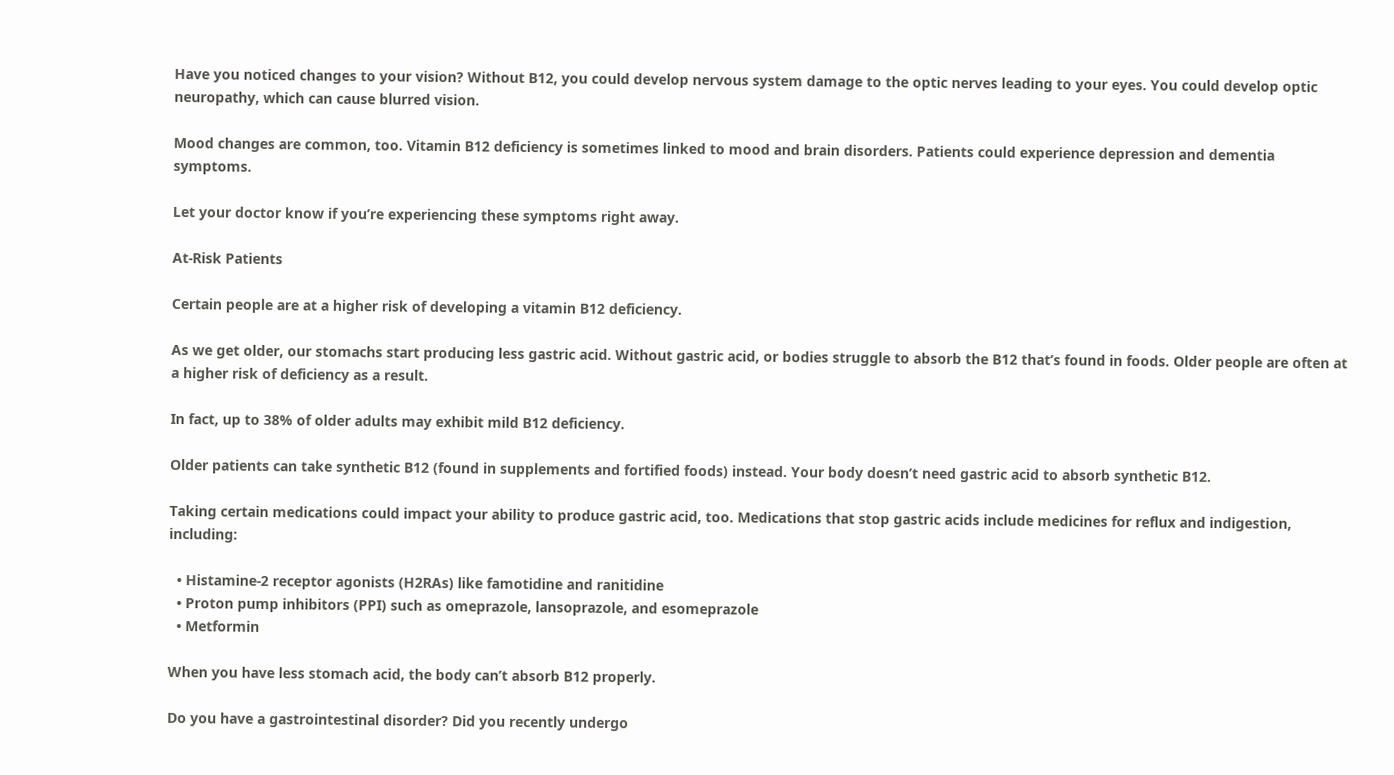Have you noticed changes to your vision? Without B12, you could develop nervous system damage to the optic nerves leading to your eyes. You could develop optic neuropathy, which can cause blurred vision.

Mood changes are common, too. Vitamin B12 deficiency is sometimes linked to mood and brain disorders. Patients could experience depression and dementia symptoms.

Let your doctor know if you’re experiencing these symptoms right away.

At-Risk Patients

Certain people are at a higher risk of developing a vitamin B12 deficiency.

As we get older, our stomachs start producing less gastric acid. Without gastric acid, or bodies struggle to absorb the B12 that’s found in foods. Older people are often at a higher risk of deficiency as a result.

In fact, up to 38% of older adults may exhibit mild B12 deficiency.

Older patients can take synthetic B12 (found in supplements and fortified foods) instead. Your body doesn’t need gastric acid to absorb synthetic B12.

Taking certain medications could impact your ability to produce gastric acid, too. Medications that stop gastric acids include medicines for reflux and indigestion, including:

  • Histamine-2 receptor agonists (H2RAs) like famotidine and ranitidine
  • Proton pump inhibitors (PPI) such as omeprazole, lansoprazole, and esomeprazole
  • Metformin

When you have less stomach acid, the body can’t absorb B12 properly.

Do you have a gastrointestinal disorder? Did you recently undergo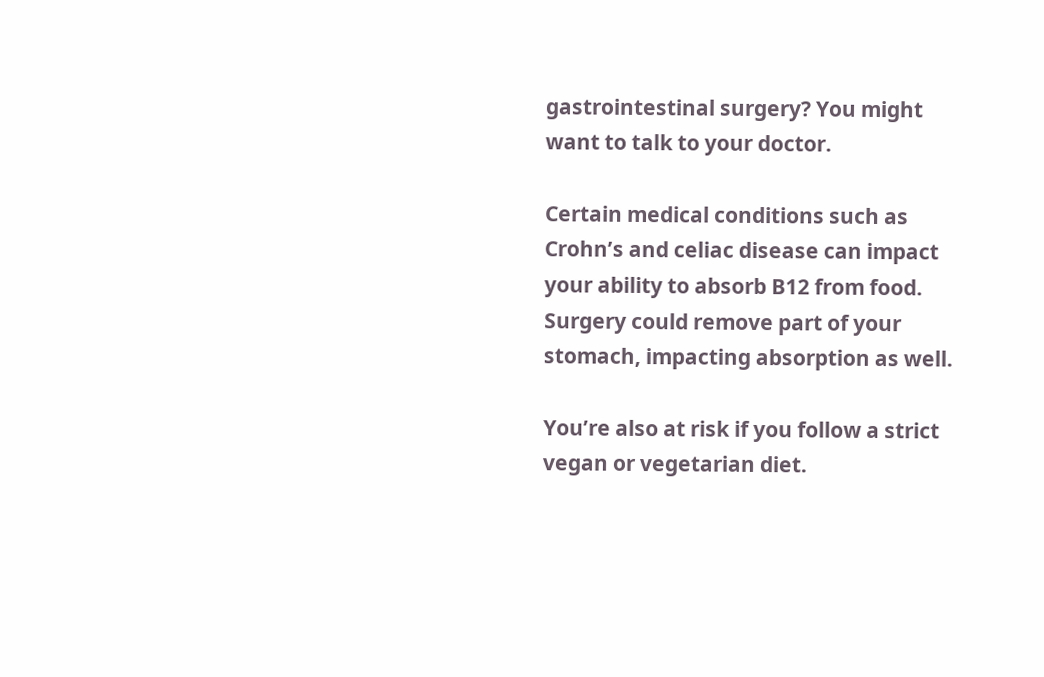gastrointestinal surgery? You might want to talk to your doctor.

Certain medical conditions such as Crohn’s and celiac disease can impact your ability to absorb B12 from food. Surgery could remove part of your stomach, impacting absorption as well.

You’re also at risk if you follow a strict vegan or vegetarian diet.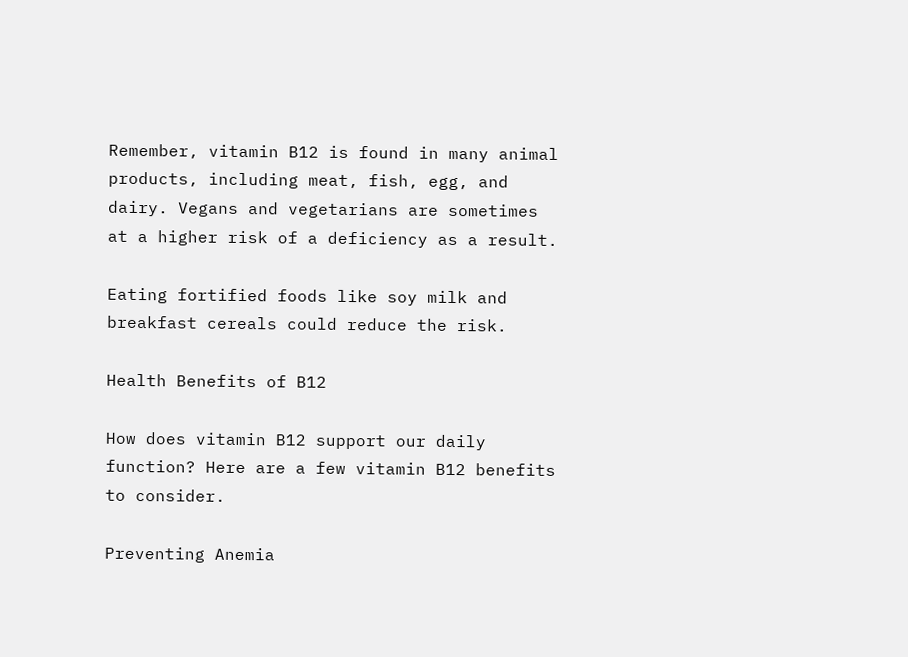Remember, vitamin B12 is found in many animal products, including meat, fish, egg, and dairy. Vegans and vegetarians are sometimes at a higher risk of a deficiency as a result.

Eating fortified foods like soy milk and breakfast cereals could reduce the risk.

Health Benefits of B12

How does vitamin B12 support our daily function? Here are a few vitamin B12 benefits to consider.

Preventing Anemia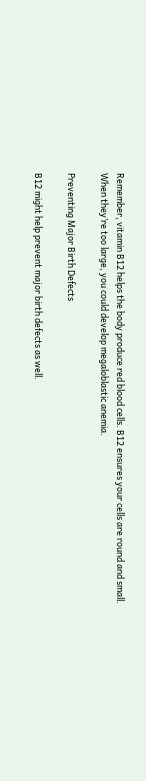Remember, vitamin B12 helps the body produce red blood cells. B12 ensures your cells are round and small. When they’re too large, you could develop megaloblastic anemia.

Preventing Major Birth Defects

B12 might help prevent major birth defects as well.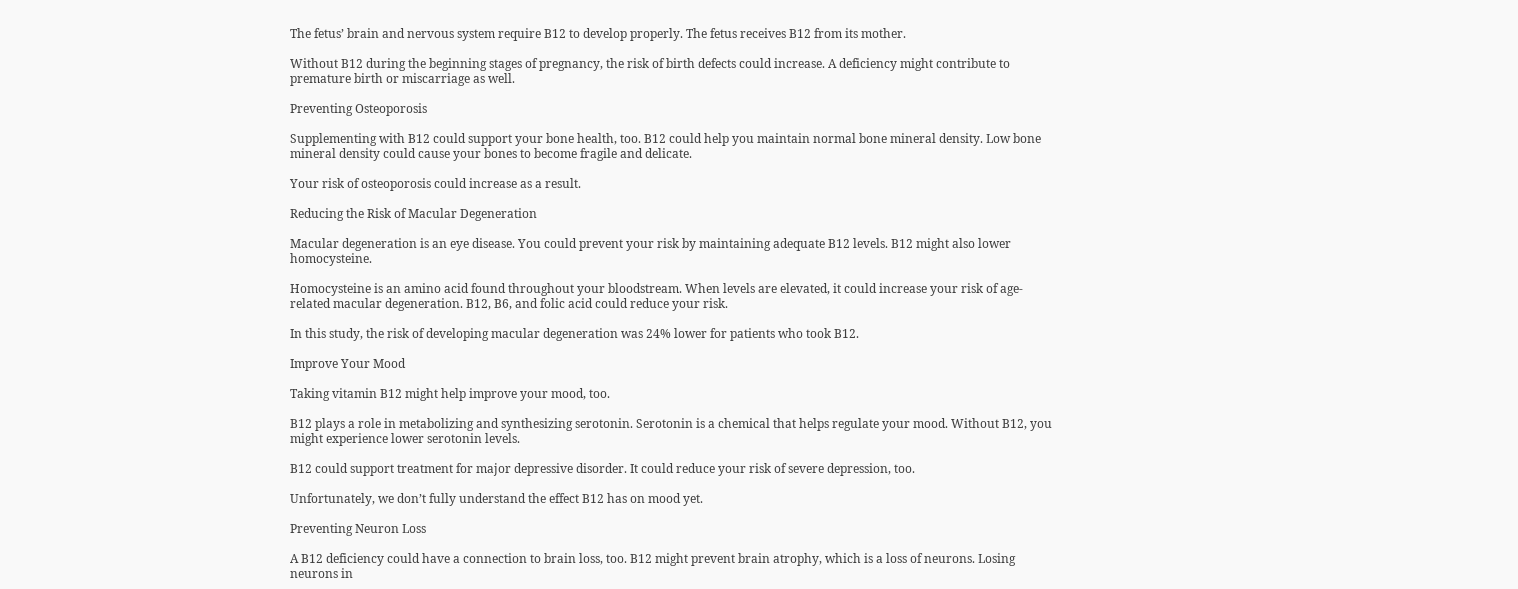The fetus’ brain and nervous system require B12 to develop properly. The fetus receives B12 from its mother.

Without B12 during the beginning stages of pregnancy, the risk of birth defects could increase. A deficiency might contribute to premature birth or miscarriage as well.

Preventing Osteoporosis

Supplementing with B12 could support your bone health, too. B12 could help you maintain normal bone mineral density. Low bone mineral density could cause your bones to become fragile and delicate.

Your risk of osteoporosis could increase as a result.

Reducing the Risk of Macular Degeneration

Macular degeneration is an eye disease. You could prevent your risk by maintaining adequate B12 levels. B12 might also lower homocysteine.

Homocysteine is an amino acid found throughout your bloodstream. When levels are elevated, it could increase your risk of age-related macular degeneration. B12, B6, and folic acid could reduce your risk.

In this study, the risk of developing macular degeneration was 24% lower for patients who took B12.

Improve Your Mood

Taking vitamin B12 might help improve your mood, too.

B12 plays a role in metabolizing and synthesizing serotonin. Serotonin is a chemical that helps regulate your mood. Without B12, you might experience lower serotonin levels.

B12 could support treatment for major depressive disorder. It could reduce your risk of severe depression, too.

Unfortunately, we don’t fully understand the effect B12 has on mood yet.

Preventing Neuron Loss

A B12 deficiency could have a connection to brain loss, too. B12 might prevent brain atrophy, which is a loss of neurons. Losing neurons in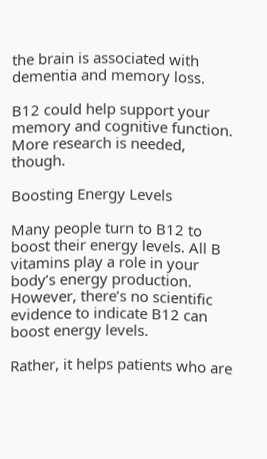the brain is associated with dementia and memory loss.

B12 could help support your memory and cognitive function. More research is needed, though.

Boosting Energy Levels

Many people turn to B12 to boost their energy levels. All B vitamins play a role in your body’s energy production. However, there’s no scientific evidence to indicate B12 can boost energy levels.

Rather, it helps patients who are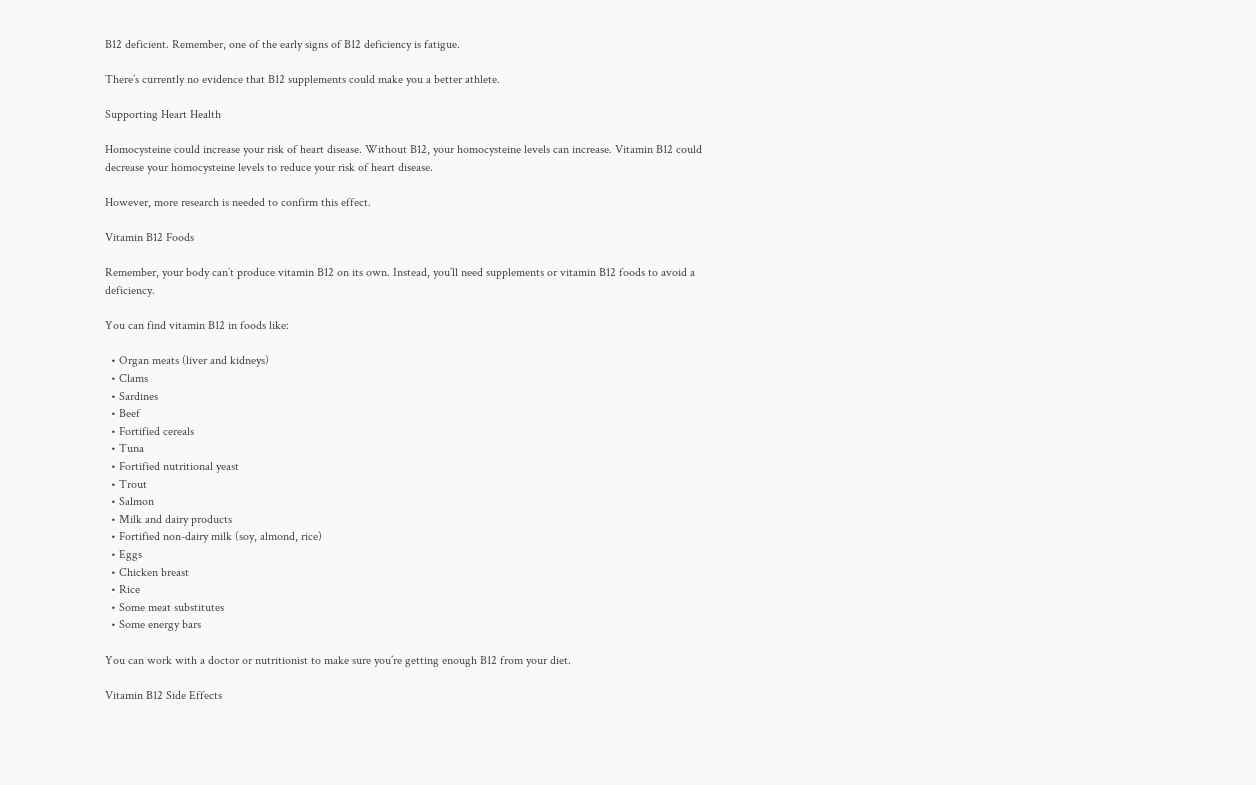B12 deficient. Remember, one of the early signs of B12 deficiency is fatigue.

There’s currently no evidence that B12 supplements could make you a better athlete.

Supporting Heart Health

Homocysteine could increase your risk of heart disease. Without B12, your homocysteine levels can increase. Vitamin B12 could decrease your homocysteine levels to reduce your risk of heart disease.

However, more research is needed to confirm this effect.

Vitamin B12 Foods

Remember, your body can’t produce vitamin B12 on its own. Instead, you’ll need supplements or vitamin B12 foods to avoid a deficiency.

You can find vitamin B12 in foods like:

  • Organ meats (liver and kidneys)
  • Clams
  • Sardines
  • Beef
  • Fortified cereals
  • Tuna
  • Fortified nutritional yeast
  • Trout
  • Salmon
  • Milk and dairy products
  • Fortified non-dairy milk (soy, almond, rice)
  • Eggs
  • Chicken breast
  • Rice
  • Some meat substitutes
  • Some energy bars

You can work with a doctor or nutritionist to make sure you’re getting enough B12 from your diet.

Vitamin B12 Side Effects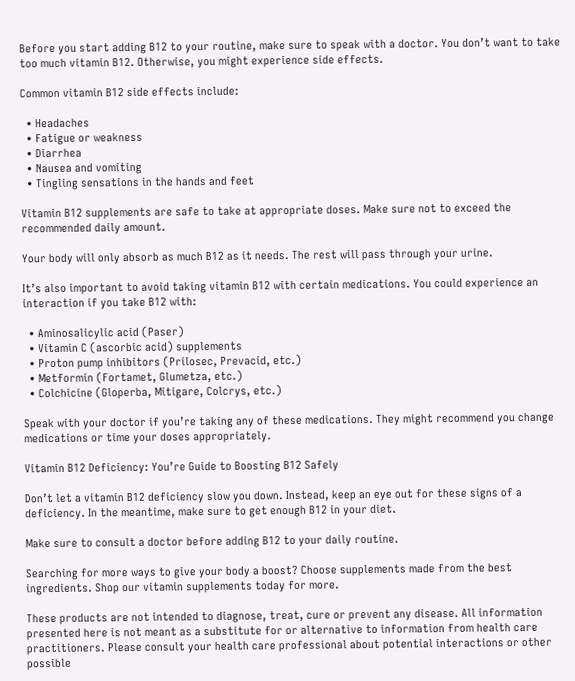Before you start adding B12 to your routine, make sure to speak with a doctor. You don’t want to take too much vitamin B12. Otherwise, you might experience side effects.

Common vitamin B12 side effects include:

  • Headaches
  • Fatigue or weakness
  • Diarrhea
  • Nausea and vomiting
  • Tingling sensations in the hands and feet

Vitamin B12 supplements are safe to take at appropriate doses. Make sure not to exceed the recommended daily amount.

Your body will only absorb as much B12 as it needs. The rest will pass through your urine.

It’s also important to avoid taking vitamin B12 with certain medications. You could experience an interaction if you take B12 with:

  • Aminosalicylic acid (Paser)
  • Vitamin C (ascorbic acid) supplements
  • Proton pump inhibitors (Prilosec, Prevacid, etc.)
  • Metformin (Fortamet, Glumetza, etc.)
  • Colchicine (Gloperba, Mitigare, Colcrys, etc.)

Speak with your doctor if you’re taking any of these medications. They might recommend you change medications or time your doses appropriately.

Vitamin B12 Deficiency: You’re Guide to Boosting B12 Safely

Don’t let a vitamin B12 deficiency slow you down. Instead, keep an eye out for these signs of a deficiency. In the meantime, make sure to get enough B12 in your diet.

Make sure to consult a doctor before adding B12 to your daily routine.

Searching for more ways to give your body a boost? Choose supplements made from the best ingredients. Shop our vitamin supplements today for more.

These products are not intended to diagnose, treat, cure or prevent any disease. All information presented here is not meant as a substitute for or alternative to information from health care practitioners. Please consult your health care professional about potential interactions or other possible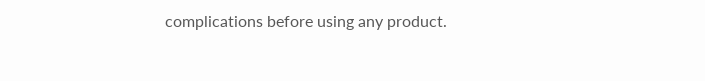complications before using any product.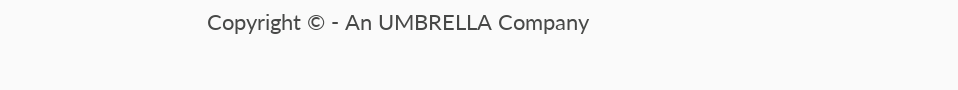Copyright © - An UMBRELLA Company